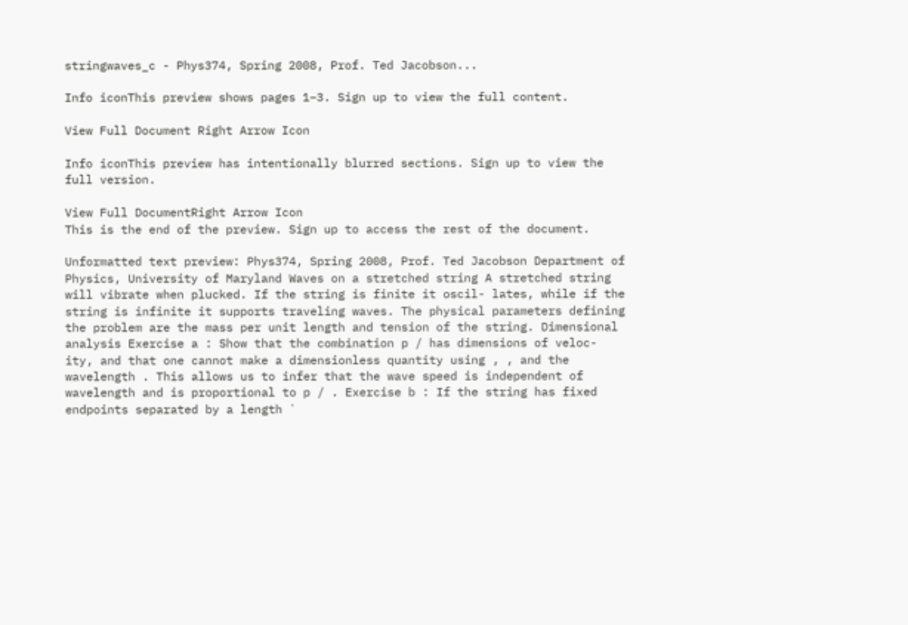stringwaves_c - Phys374, Spring 2008, Prof. Ted Jacobson...

Info iconThis preview shows pages 1–3. Sign up to view the full content.

View Full Document Right Arrow Icon

Info iconThis preview has intentionally blurred sections. Sign up to view the full version.

View Full DocumentRight Arrow Icon
This is the end of the preview. Sign up to access the rest of the document.

Unformatted text preview: Phys374, Spring 2008, Prof. Ted Jacobson Department of Physics, University of Maryland Waves on a stretched string A stretched string will vibrate when plucked. If the string is finite it oscil- lates, while if the string is infinite it supports traveling waves. The physical parameters defining the problem are the mass per unit length and tension of the string. Dimensional analysis Exercise a : Show that the combination p / has dimensions of veloc- ity, and that one cannot make a dimensionless quantity using , , and the wavelength . This allows us to infer that the wave speed is independent of wavelength and is proportional to p / . Exercise b : If the string has fixed endpoints separated by a length `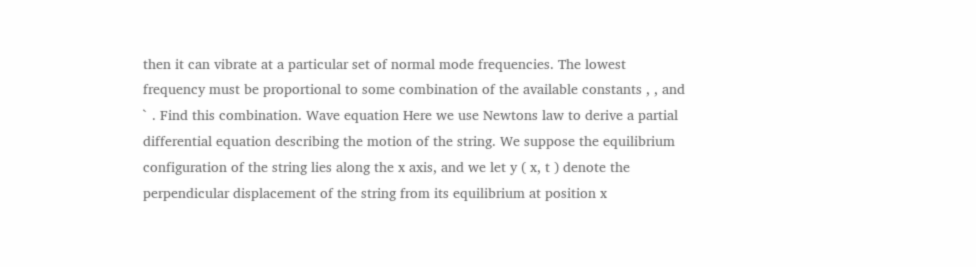then it can vibrate at a particular set of normal mode frequencies. The lowest frequency must be proportional to some combination of the available constants , , and ` . Find this combination. Wave equation Here we use Newtons law to derive a partial differential equation describing the motion of the string. We suppose the equilibrium configuration of the string lies along the x axis, and we let y ( x, t ) denote the perpendicular displacement of the string from its equilibrium at position x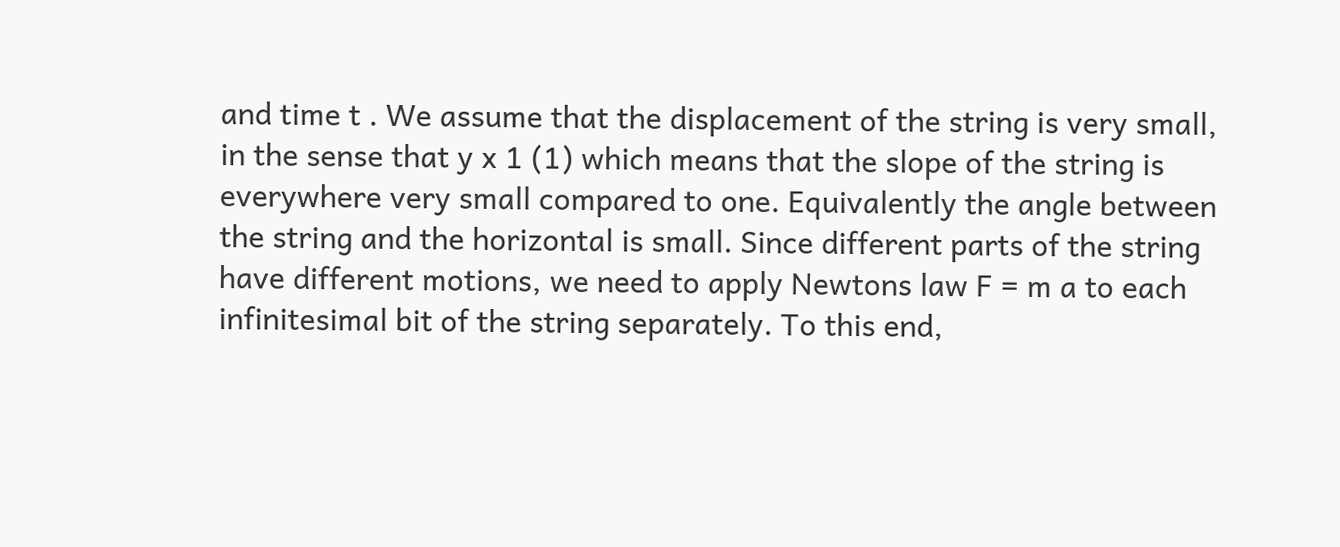and time t . We assume that the displacement of the string is very small, in the sense that y x 1 (1) which means that the slope of the string is everywhere very small compared to one. Equivalently the angle between the string and the horizontal is small. Since different parts of the string have different motions, we need to apply Newtons law F = m a to each infinitesimal bit of the string separately. To this end,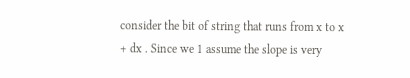consider the bit of string that runs from x to x + dx . Since we 1 assume the slope is very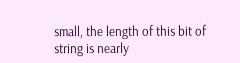small, the length of this bit of string is nearly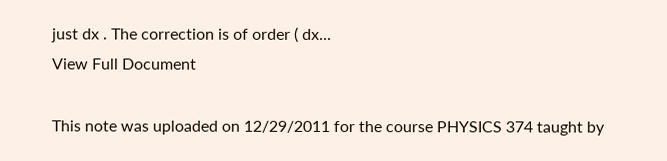just dx . The correction is of order ( dx...
View Full Document

This note was uploaded on 12/29/2011 for the course PHYSICS 374 taught by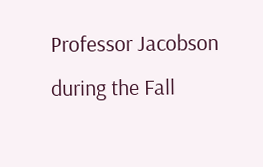Professor Jacobson during the Fall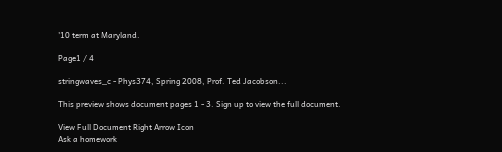'10 term at Maryland.

Page1 / 4

stringwaves_c - Phys374, Spring 2008, Prof. Ted Jacobson...

This preview shows document pages 1 - 3. Sign up to view the full document.

View Full Document Right Arrow Icon
Ask a homework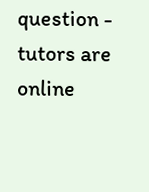question - tutors are online